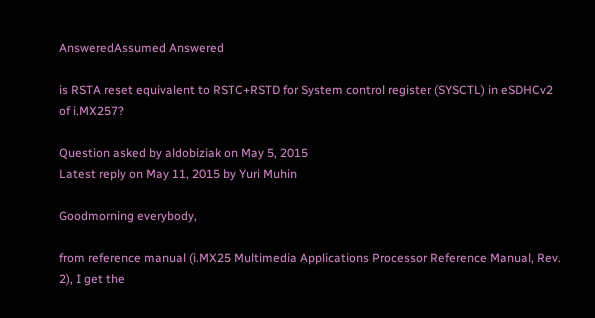AnsweredAssumed Answered

is RSTA reset equivalent to RSTC+RSTD for System control register (SYSCTL) in eSDHCv2 of i.MX257?

Question asked by aldobiziak on May 5, 2015
Latest reply on May 11, 2015 by Yuri Muhin

Goodmorning everybody,

from reference manual (i.MX25 Multimedia Applications Processor Reference Manual, Rev. 2), I get the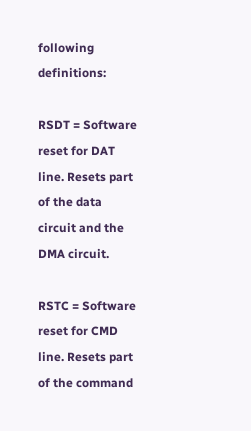following definitions:

RSDT = Software reset for DAT line. Resets part of the data circuit and the DMA circuit.

RSTC = Software reset for CMD line. Resets part of the command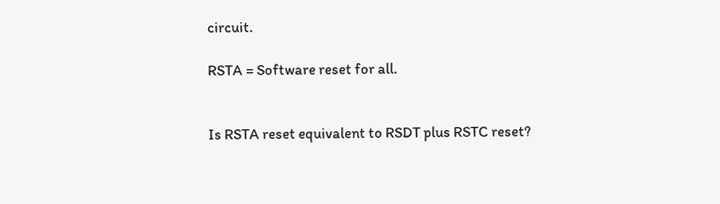circuit.

RSTA = Software reset for all.


Is RSTA reset equivalent to RSDT plus RSTC reset?